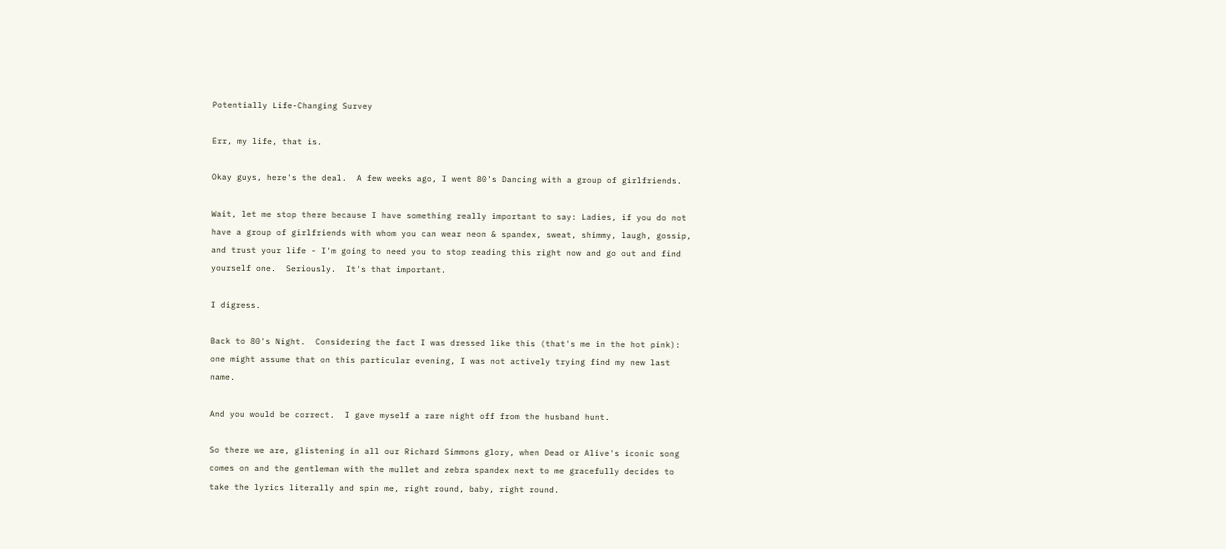Potentially Life-Changing Survey

Err, my life, that is.

Okay guys, here's the deal.  A few weeks ago, I went 80's Dancing with a group of girlfriends.

Wait, let me stop there because I have something really important to say: Ladies, if you do not have a group of girlfriends with whom you can wear neon & spandex, sweat, shimmy, laugh, gossip, and trust your life - I'm going to need you to stop reading this right now and go out and find yourself one.  Seriously.  It's that important.

I digress.

Back to 80's Night.  Considering the fact I was dressed like this (that's me in the hot pink):
one might assume that on this particular evening, I was not actively trying find my new last name.

And you would be correct.  I gave myself a rare night off from the husband hunt.

So there we are, glistening in all our Richard Simmons glory, when Dead or Alive's iconic song comes on and the gentleman with the mullet and zebra spandex next to me gracefully decides to take the lyrics literally and spin me, right round, baby, right round.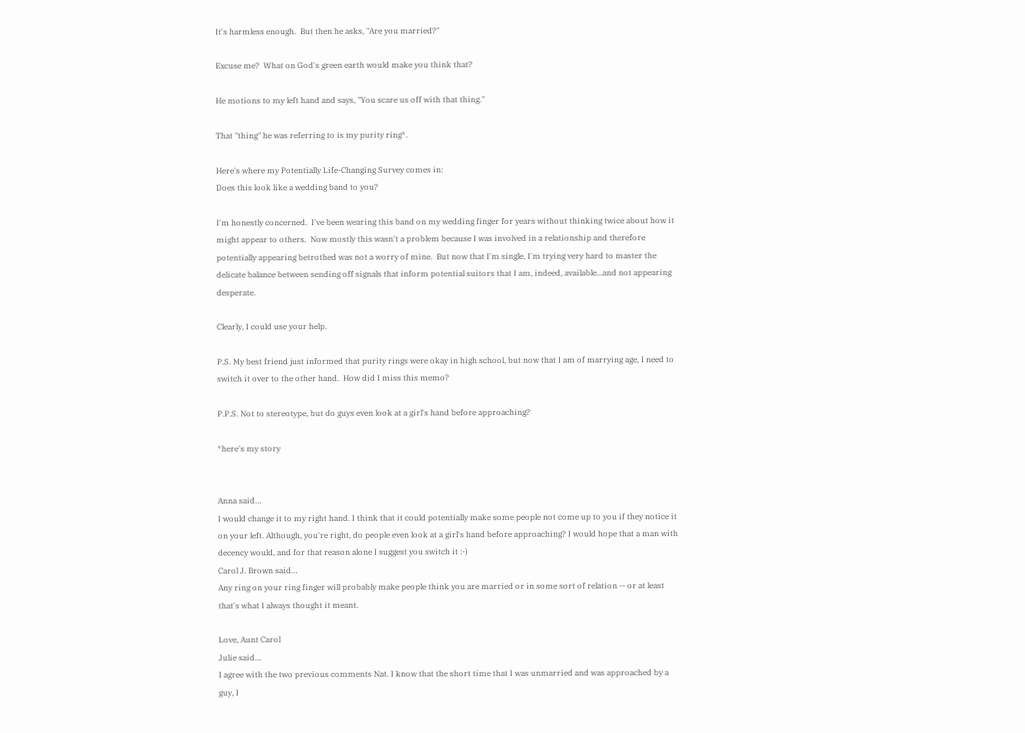It's harmless enough.  But then he asks, "Are you married?"

Excuse me?  What on God's green earth would make you think that?

He motions to my left hand and says, "You scare us off with that thing."

That "thing" he was referring to is my purity ring*.

Here's where my Potentially Life-Changing Survey comes in:
Does this look like a wedding band to you?

I'm honestly concerned.  I've been wearing this band on my wedding finger for years without thinking twice about how it might appear to others.  Now mostly this wasn't a problem because I was involved in a relationship and therefore potentially appearing betrothed was not a worry of mine.  But now that I'm single, I'm trying very hard to master the delicate balance between sending off signals that inform potential suitors that I am, indeed, available...and not appearing desperate.

Clearly, I could use your help.

P.S. My best friend just informed that purity rings were okay in high school, but now that I am of marrying age, I need to switch it over to the other hand.  How did I miss this memo?

P.P.S. Not to stereotype, but do guys even look at a girl's hand before approaching?

*here's my story


Anna said…
I would change it to my right hand. I think that it could potentially make some people not come up to you if they notice it on your left. Although, you're right, do people even look at a girl's hand before approaching? I would hope that a man with decency would, and for that reason alone I suggest you switch it :-)
Carol J. Brown said…
Any ring on your ring finger will probably make people think you are married or in some sort of relation -- or at least that's what I always thought it meant.

Love, Aunt Carol
Julie said…
I agree with the two previous comments Nat. I know that the short time that I was unmarried and was approached by a guy, I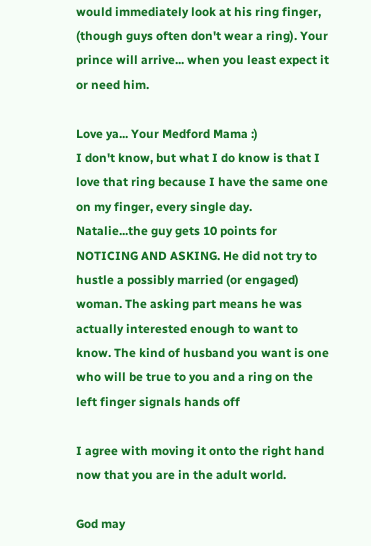would immediately look at his ring finger, (though guys often don't wear a ring). Your prince will arrive... when you least expect it or need him.

Love ya... Your Medford Mama :)
I don't know, but what I do know is that I love that ring because I have the same one on my finger, every single day.
Natalie...the guy gets 10 points for NOTICING AND ASKING. He did not try to hustle a possibly married (or engaged) woman. The asking part means he was actually interested enough to want to know. The kind of husband you want is one who will be true to you and a ring on the left finger signals hands off

I agree with moving it onto the right hand now that you are in the adult world.

God may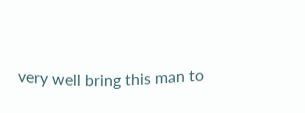very well bring this man to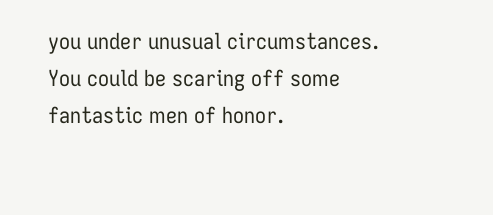you under unusual circumstances. You could be scaring off some fantastic men of honor.